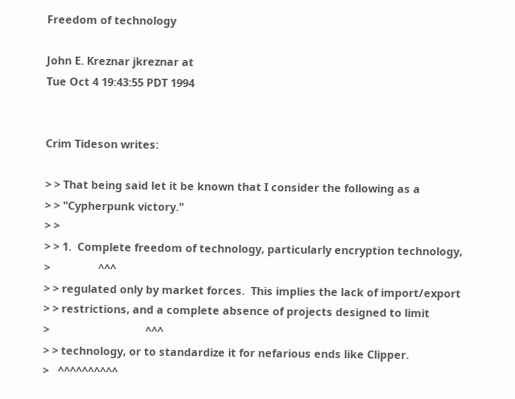Freedom of technology

John E. Kreznar jkreznar at
Tue Oct 4 19:43:55 PDT 1994


Crim Tideson writes:

> > That being said let it be known that I consider the following as a
> > "Cypherpunk victory."
> >
> > 1.  Complete freedom of technology, particularly encryption technology,
>                ^^^
> > regulated only by market forces.  This implies the lack of import/export
> > restrictions, and a complete absence of projects designed to limit
>                                ^^^
> > technology, or to standardize it for nefarious ends like Clipper.
>   ^^^^^^^^^^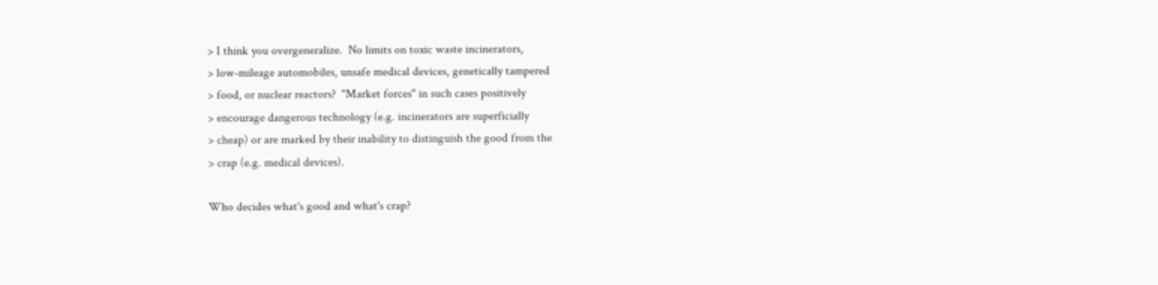> I think you overgeneralize.  No limits on toxic waste incinerators,
> low-mileage automobiles, unsafe medical devices, genetically tampered
> food, or nuclear reactors?  "Market forces" in such cases positively
> encourage dangerous technology (e.g. incinerators are superficially
> cheap) or are marked by their inability to distinguish the good from the
> crap (e.g. medical devices).

Who decides what's good and what's crap?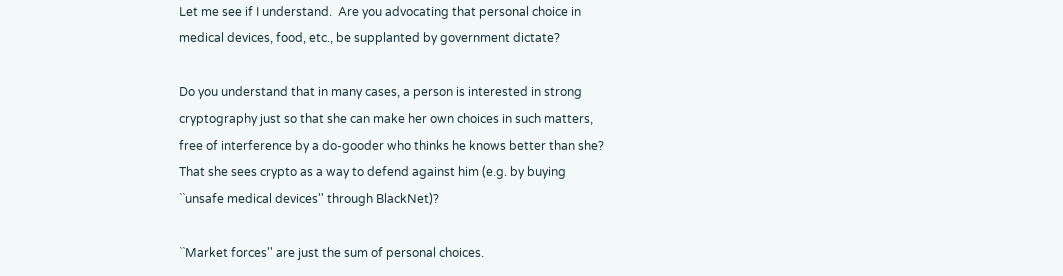Let me see if I understand.  Are you advocating that personal choice in
medical devices, food, etc., be supplanted by government dictate?

Do you understand that in many cases, a person is interested in strong
cryptography just so that she can make her own choices in such matters,
free of interference by a do-gooder who thinks he knows better than she?
That she sees crypto as a way to defend against him (e.g. by buying
``unsafe medical devices'' through BlackNet)?

``Market forces'' are just the sum of personal choices.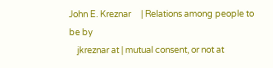John E. Kreznar     | Relations among people to be by
    jkreznar at | mutual consent, or not at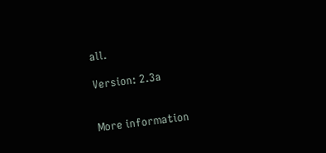all.

Version: 2.3a


More information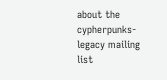about the cypherpunks-legacy mailing list